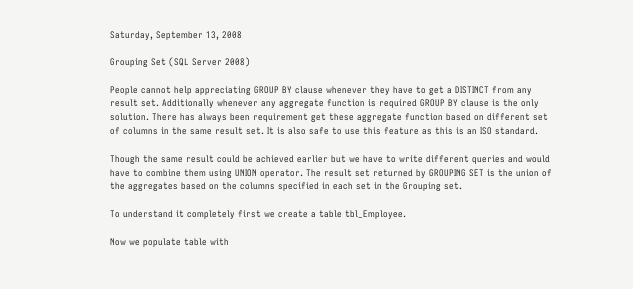Saturday, September 13, 2008

Grouping Set (SQL Server 2008)

People cannot help appreciating GROUP BY clause whenever they have to get a DISTINCT from any result set. Additionally whenever any aggregate function is required GROUP BY clause is the only solution. There has always been requirement get these aggregate function based on different set of columns in the same result set. It is also safe to use this feature as this is an ISO standard.

Though the same result could be achieved earlier but we have to write different queries and would have to combine them using UNION operator. The result set returned by GROUPING SET is the union of the aggregates based on the columns specified in each set in the Grouping set.

To understand it completely first we create a table tbl_Employee.

Now we populate table with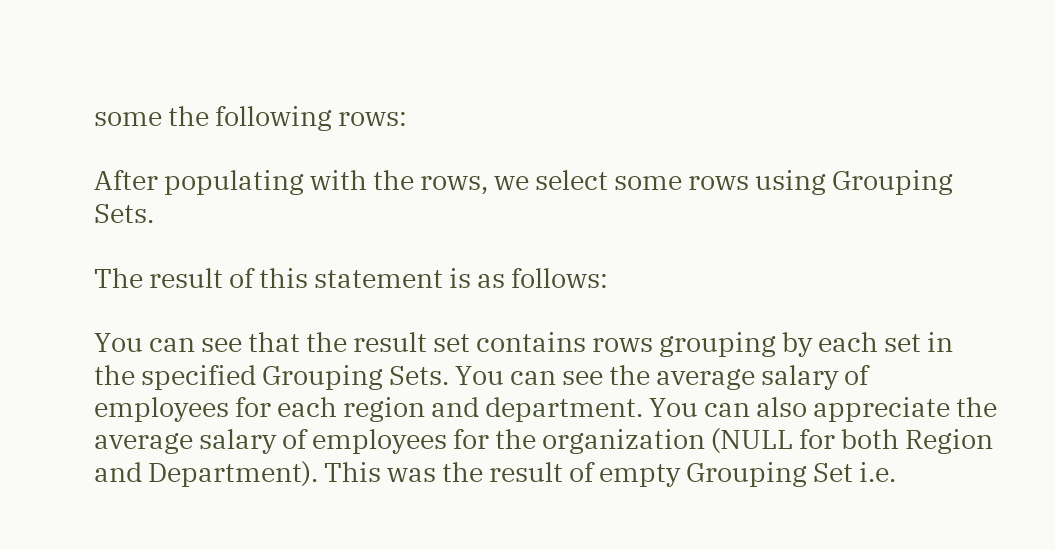some the following rows:

After populating with the rows, we select some rows using Grouping Sets.

The result of this statement is as follows:

You can see that the result set contains rows grouping by each set in the specified Grouping Sets. You can see the average salary of employees for each region and department. You can also appreciate the average salary of employees for the organization (NULL for both Region and Department). This was the result of empty Grouping Set i.e.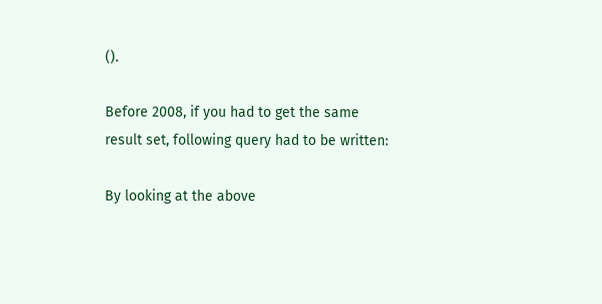().

Before 2008, if you had to get the same result set, following query had to be written:

By looking at the above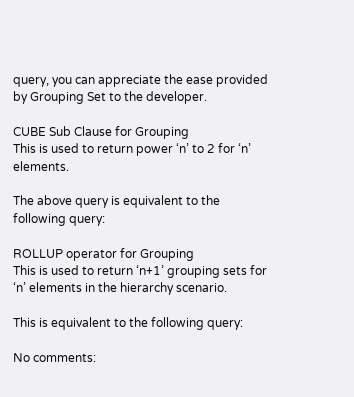query, you can appreciate the ease provided by Grouping Set to the developer.

CUBE Sub Clause for Grouping
This is used to return power ‘n’ to 2 for ‘n’ elements.

The above query is equivalent to the following query:

ROLLUP operator for Grouping
This is used to return ‘n+1’ grouping sets for ‘n’ elements in the hierarchy scenario.

This is equivalent to the following query:

No comments: